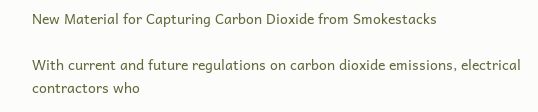New Material for Capturing Carbon Dioxide from Smokestacks

With current and future regulations on carbon dioxide emissions, electrical contractors who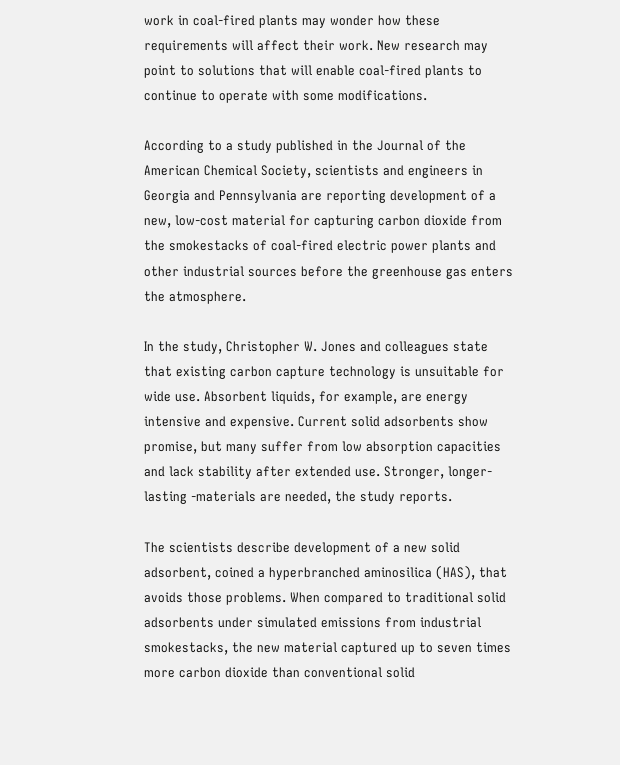work in coal-fired plants may wonder how these requirements will affect their work. New research may point to solutions that will enable coal-fired plants to continue to operate with some modifications.

According to a study published in the Journal of the American Chemical Society, scientists and engineers in Georgia and Pennsylvania are reporting development of a new, low-cost material for capturing carbon dioxide from the smokestacks of coal-fired electric power plants and other industrial sources before the greenhouse gas enters the atmosphere.

In the study, Christopher W. Jones and colleagues state that existing carbon capture technology is unsuitable for wide use. Absorbent liquids, for example, are energy intensive and expensive. Current solid adsorbents show promise, but many suffer from low absorption capacities and lack stability after extended use. Stronger, longer-lasting -materials are needed, the study reports.

The scientists describe development of a new solid adsorbent, coined a hyperbranched aminosilica (HAS), that avoids those problems. When compared to traditional solid adsorbents under simulated emissions from industrial smokestacks, the new material captured up to seven times more carbon dioxide than conventional solid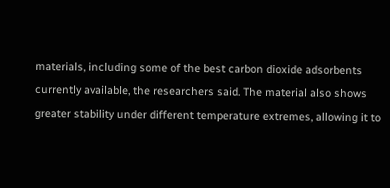materials, including some of the best carbon dioxide adsorbents currently available, the researchers said. The material also shows greater stability under different temperature extremes, allowing it to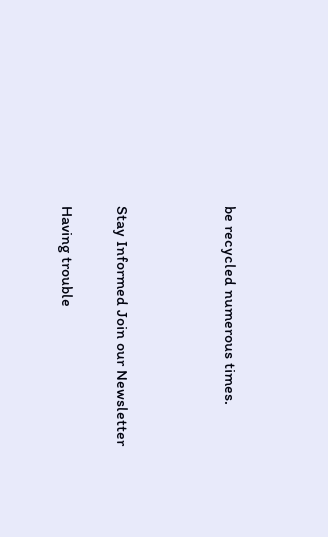be recycled numerous times.



Stay Informed Join our Newsletter

Having trouble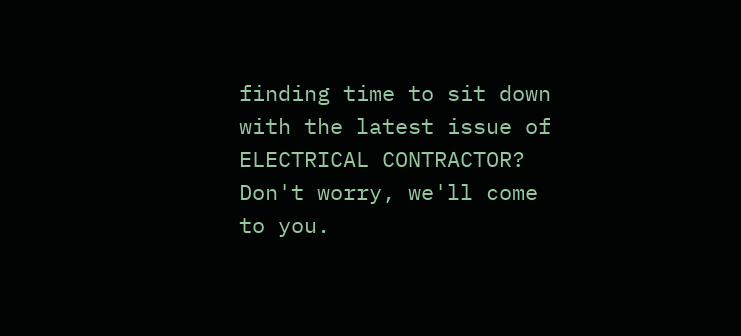finding time to sit down with the latest issue of
ELECTRICAL CONTRACTOR? Don't worry, we'll come to you.